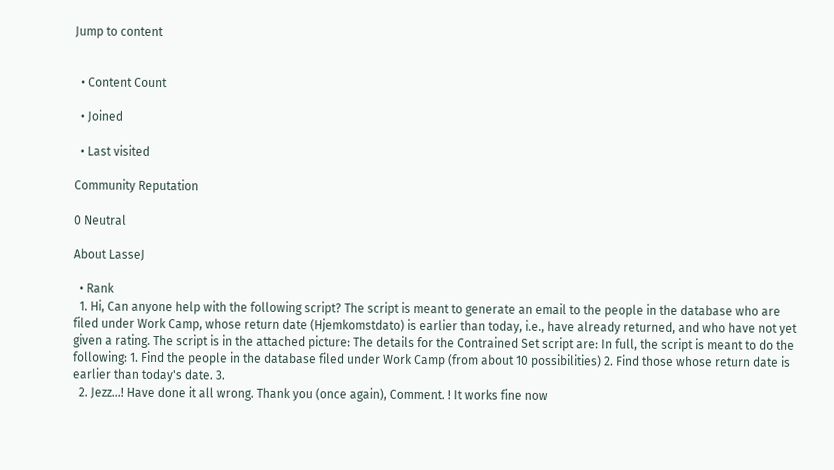Jump to content


  • Content Count

  • Joined

  • Last visited

Community Reputation

0 Neutral

About LasseJ

  • Rank
  1. Hi, Can anyone help with the following script? The script is meant to generate an email to the people in the database who are filed under Work Camp, whose return date (Hjemkomstdato) is earlier than today, i.e., have already returned, and who have not yet given a rating. The script is in the attached picture: The details for the Contrained Set script are: In full, the script is meant to do the following: 1. Find the people in the database filed under Work Camp (from about 10 possibilities) 2. Find those whose return date is earlier than today's date. 3.
  2. Jezz...! Have done it all wrong. Thank you (once again), Comment. ! It works fine now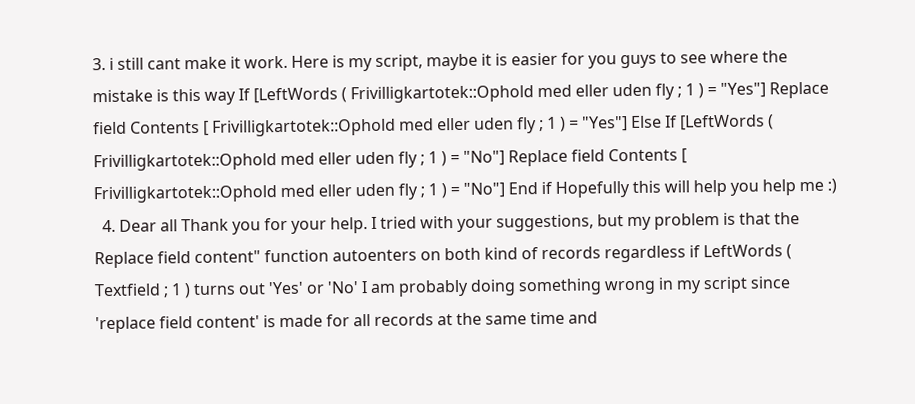3. i still cant make it work. Here is my script, maybe it is easier for you guys to see where the mistake is this way If [LeftWords ( Frivilligkartotek::Ophold med eller uden fly ; 1 ) = "Yes"] Replace field Contents [ Frivilligkartotek::Ophold med eller uden fly ; 1 ) = "Yes"] Else If [LeftWords ( Frivilligkartotek::Ophold med eller uden fly ; 1 ) = "No"] Replace field Contents [ Frivilligkartotek::Ophold med eller uden fly ; 1 ) = "No"] End if Hopefully this will help you help me :)
  4. Dear all Thank you for your help. I tried with your suggestions, but my problem is that the Replace field content" function autoenters on both kind of records regardless if LeftWords ( Textfield ; 1 ) turns out 'Yes' or 'No' I am probably doing something wrong in my script since 'replace field content' is made for all records at the same time and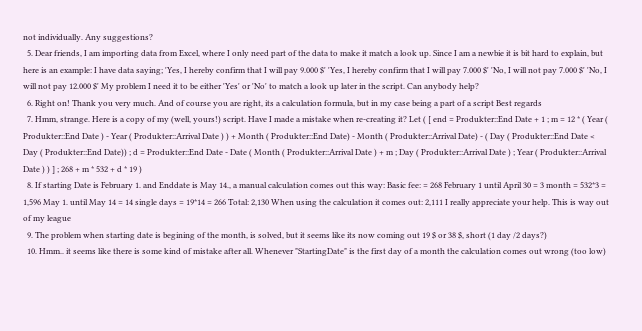not individually. Any suggestions?
  5. Dear friends, I am importing data from Excel, where I only need part of the data to make it match a look up. Since I am a newbie it is bit hard to explain, but here is an example: I have data saying; 'Yes, I hereby confirm that I will pay 9.000 $' 'Yes, I hereby confirm that I will pay 7.000 $' 'No, I will not pay 7.000 $' 'No, I will not pay 12.000 $' My problem I need it to be either 'Yes' or 'No' to match a look up later in the script. Can anybody help?
  6. Right on! Thank you very much. And of course you are right, its a calculation formula, but in my case being a part of a script Best regards
  7. Hmm, strange. Here is a copy of my (well, yours!) script. Have I made a mistake when re-creating it? Let ( [ end = Produkter::End Date + 1 ; m = 12 * ( Year ( Produkter::End Date ) - Year ( Produkter::Arrival Date ) ) + Month ( Produkter::End Date) - Month ( Produkter::Arrival Date) - ( Day ( Produkter::End Date < Day ( Produkter::End Date)) ; d = Produkter::End Date - Date ( Month ( Produkter::Arrival Date ) + m ; Day ( Produkter::Arrival Date ) ; Year ( Produkter::Arrival Date ) ) ] ; 268 + m * 532 + d * 19 )
  8. If starting Date is February 1. and Enddate is May 14., a manual calculation comes out this way: Basic fee: = 268 February 1 until April 30 = 3 month = 532*3 = 1,596 May 1. until May 14 = 14 single days = 19*14 = 266 Total: 2,130 When using the calculation it comes out: 2,111 I really appreciate your help. This is way out of my league
  9. The problem when starting date is begining of the month, is solved, but it seems like its now coming out 19 $ or 38 $, short (1 day /2 days?)
  10. Hmm.. it seems like there is some kind of mistake after all. Whenever "StartingDate" is the first day of a month the calculation comes out wrong (too low)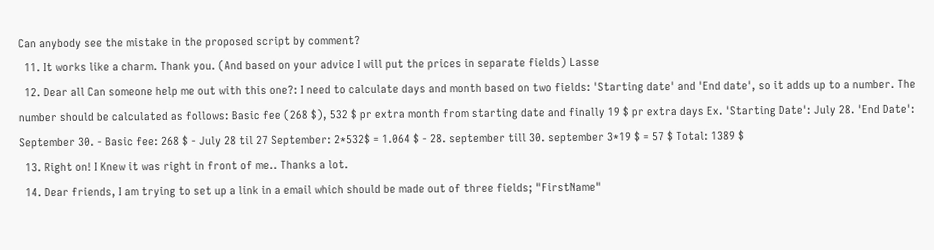Can anybody see the mistake in the proposed script by comment?
  11. It works like a charm. Thank you. (And based on your advice I will put the prices in separate fields) Lasse
  12. Dear all Can someone help me out with this one?: I need to calculate days and month based on two fields: 'Starting date' and 'End date', so it adds up to a number. The number should be calculated as follows: Basic fee (268 $), 532 $ pr extra month from starting date and finally 19 $ pr extra days Ex. 'Starting Date': July 28. 'End Date': September 30. - Basic fee: 268 $ - July 28 til 27 September: 2*532$ = 1.064 $ - 28. september till 30. september 3*19 $ = 57 $ Total: 1389 $
  13. Right on! I Knew it was right in front of me.. Thanks a lot.
  14. Dear friends, I am trying to set up a link in a email which should be made out of three fields; "FirstName"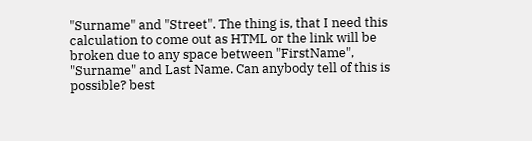"Surname" and "Street". The thing is, that I need this calculation to come out as HTML or the link will be broken due to any space between "FirstName", "Surname" and Last Name. Can anybody tell of this is possible? best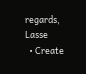regards, Lasse
  • Create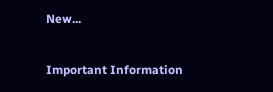New...

Important Information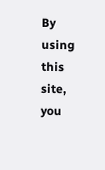By using this site, you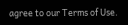agree to our Terms of Use.